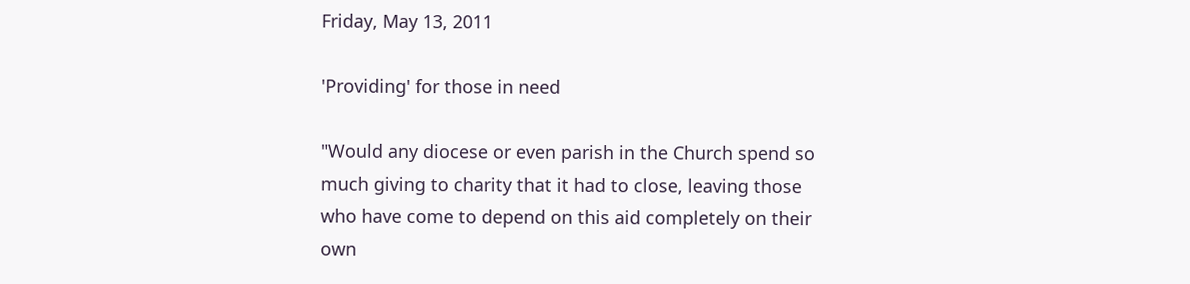Friday, May 13, 2011

'Providing' for those in need

"Would any diocese or even parish in the Church spend so much giving to charity that it had to close, leaving those who have come to depend on this aid completely on their own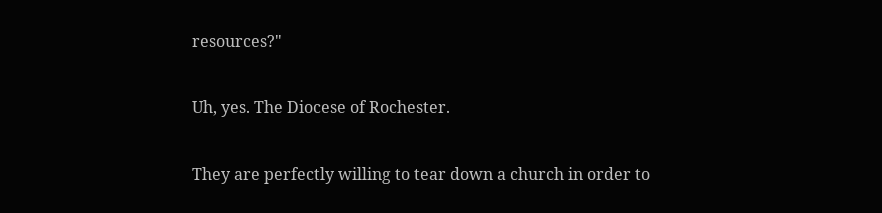resources?"

Uh, yes. The Diocese of Rochester.

They are perfectly willing to tear down a church in order to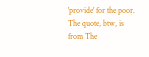'provide' for the poor. The quote, btw, is from The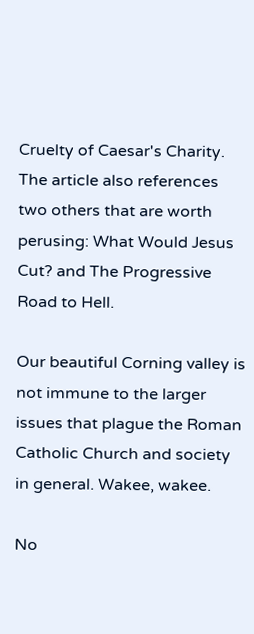Cruelty of Caesar's Charity. The article also references two others that are worth perusing: What Would Jesus Cut? and The Progressive Road to Hell.

Our beautiful Corning valley is not immune to the larger issues that plague the Roman Catholic Church and society in general. Wakee, wakee.

No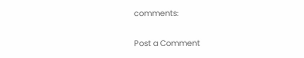comments:

Post a Comment